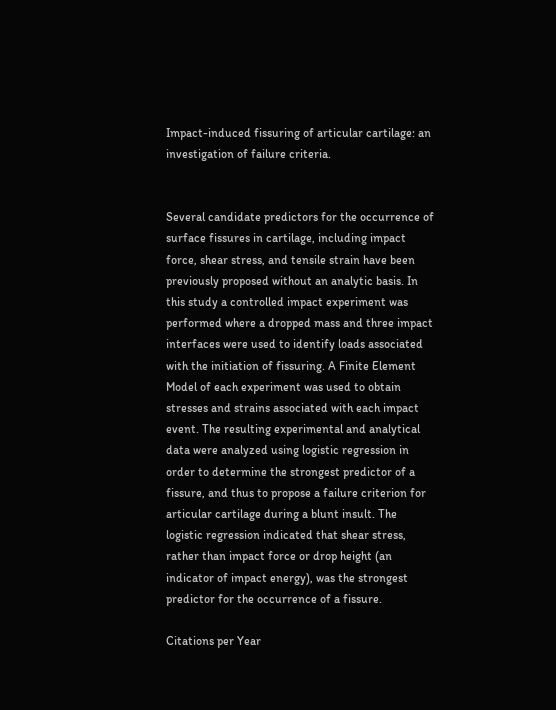Impact-induced fissuring of articular cartilage: an investigation of failure criteria.


Several candidate predictors for the occurrence of surface fissures in cartilage, including impact force, shear stress, and tensile strain have been previously proposed without an analytic basis. In this study a controlled impact experiment was performed where a dropped mass and three impact interfaces were used to identify loads associated with the initiation of fissuring. A Finite Element Model of each experiment was used to obtain stresses and strains associated with each impact event. The resulting experimental and analytical data were analyzed using logistic regression in order to determine the strongest predictor of a fissure, and thus to propose a failure criterion for articular cartilage during a blunt insult. The logistic regression indicated that shear stress, rather than impact force or drop height (an indicator of impact energy), was the strongest predictor for the occurrence of a fissure.

Citations per Year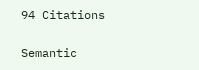94 Citations

Semantic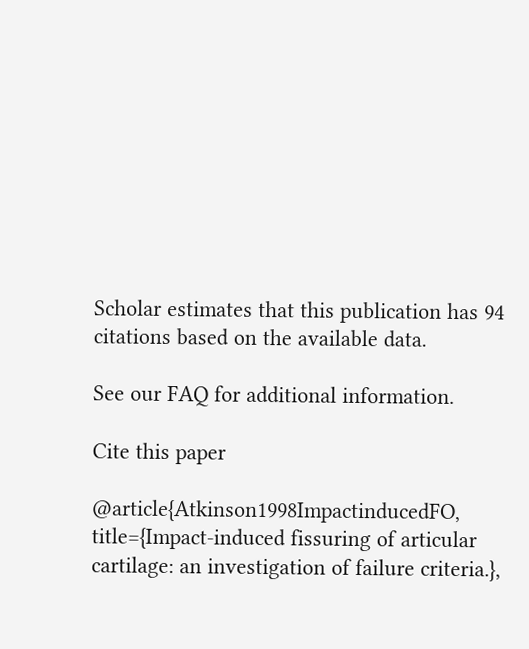Scholar estimates that this publication has 94 citations based on the available data.

See our FAQ for additional information.

Cite this paper

@article{Atkinson1998ImpactinducedFO, title={Impact-induced fissuring of articular cartilage: an investigation of failure criteria.},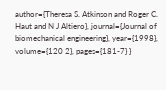author={Theresa S. Atkinson and Roger C. Haut and N J Altiero}, journal={Journal of biomechanical engineering}, year={1998}, volume={120 2}, pages={181-7} }